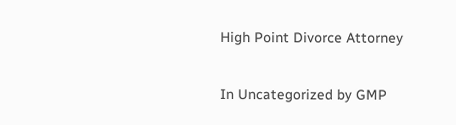High Point Divorce Attorney

In Uncategorized by GMP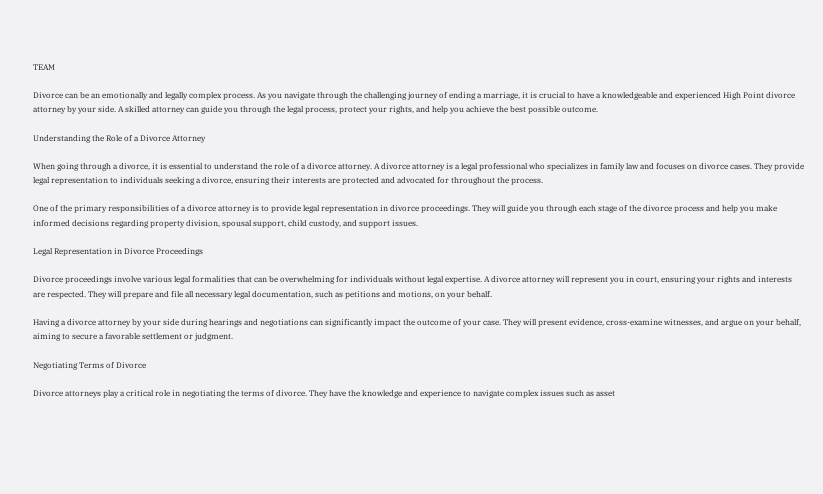TEAM

Divorce can be an emotionally and legally complex process. As you navigate through the challenging journey of ending a marriage, it is crucial to have a knowledgeable and experienced High Point divorce attorney by your side. A skilled attorney can guide you through the legal process, protect your rights, and help you achieve the best possible outcome.

Understanding the Role of a Divorce Attorney

When going through a divorce, it is essential to understand the role of a divorce attorney. A divorce attorney is a legal professional who specializes in family law and focuses on divorce cases. They provide legal representation to individuals seeking a divorce, ensuring their interests are protected and advocated for throughout the process.

One of the primary responsibilities of a divorce attorney is to provide legal representation in divorce proceedings. They will guide you through each stage of the divorce process and help you make informed decisions regarding property division, spousal support, child custody, and support issues.

Legal Representation in Divorce Proceedings

Divorce proceedings involve various legal formalities that can be overwhelming for individuals without legal expertise. A divorce attorney will represent you in court, ensuring your rights and interests are respected. They will prepare and file all necessary legal documentation, such as petitions and motions, on your behalf.

Having a divorce attorney by your side during hearings and negotiations can significantly impact the outcome of your case. They will present evidence, cross-examine witnesses, and argue on your behalf, aiming to secure a favorable settlement or judgment.

Negotiating Terms of Divorce

Divorce attorneys play a critical role in negotiating the terms of divorce. They have the knowledge and experience to navigate complex issues such as asset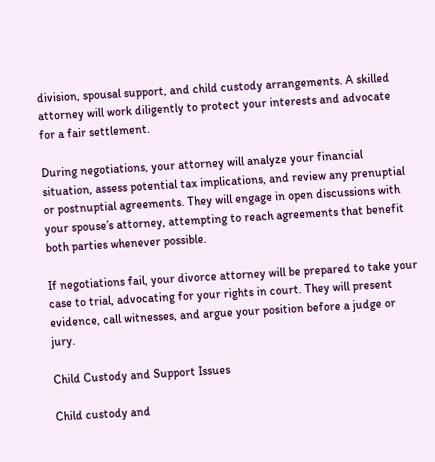division, spousal support, and child custody arrangements. A skilled attorney will work diligently to protect your interests and advocate for a fair settlement.

During negotiations, your attorney will analyze your financial situation, assess potential tax implications, and review any prenuptial or postnuptial agreements. They will engage in open discussions with your spouse’s attorney, attempting to reach agreements that benefit both parties whenever possible.

If negotiations fail, your divorce attorney will be prepared to take your case to trial, advocating for your rights in court. They will present evidence, call witnesses, and argue your position before a judge or jury.

Child Custody and Support Issues

Child custody and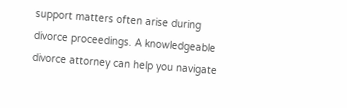support matters often arise during divorce proceedings. A knowledgeable divorce attorney can help you navigate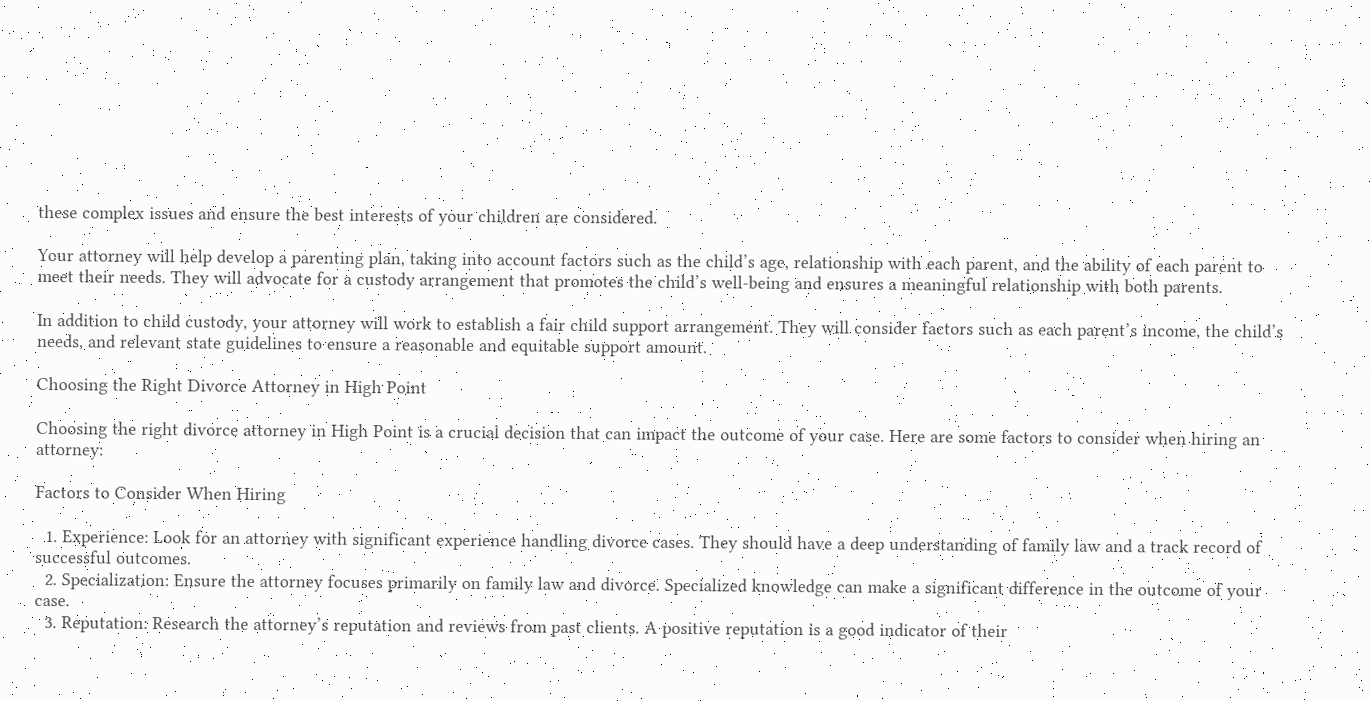these complex issues and ensure the best interests of your children are considered.

Your attorney will help develop a parenting plan, taking into account factors such as the child’s age, relationship with each parent, and the ability of each parent to meet their needs. They will advocate for a custody arrangement that promotes the child’s well-being and ensures a meaningful relationship with both parents.

In addition to child custody, your attorney will work to establish a fair child support arrangement. They will consider factors such as each parent’s income, the child’s needs, and relevant state guidelines to ensure a reasonable and equitable support amount.

Choosing the Right Divorce Attorney in High Point

Choosing the right divorce attorney in High Point is a crucial decision that can impact the outcome of your case. Here are some factors to consider when hiring an attorney:

Factors to Consider When Hiring

  1. Experience: Look for an attorney with significant experience handling divorce cases. They should have a deep understanding of family law and a track record of successful outcomes.
  2. Specialization: Ensure the attorney focuses primarily on family law and divorce. Specialized knowledge can make a significant difference in the outcome of your case.
  3. Reputation: Research the attorney’s reputation and reviews from past clients. A positive reputation is a good indicator of their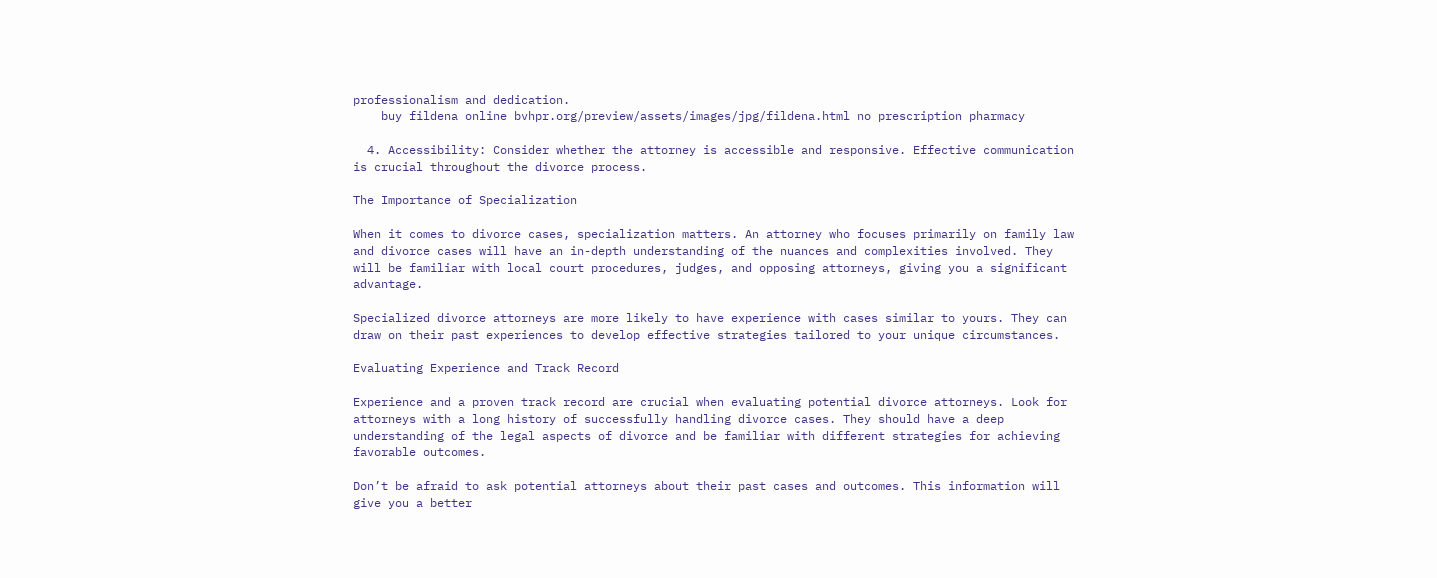professionalism and dedication.
    buy fildena online bvhpr.org/preview/assets/images/jpg/fildena.html no prescription pharmacy

  4. Accessibility: Consider whether the attorney is accessible and responsive. Effective communication is crucial throughout the divorce process.

The Importance of Specialization

When it comes to divorce cases, specialization matters. An attorney who focuses primarily on family law and divorce cases will have an in-depth understanding of the nuances and complexities involved. They will be familiar with local court procedures, judges, and opposing attorneys, giving you a significant advantage.

Specialized divorce attorneys are more likely to have experience with cases similar to yours. They can draw on their past experiences to develop effective strategies tailored to your unique circumstances.

Evaluating Experience and Track Record

Experience and a proven track record are crucial when evaluating potential divorce attorneys. Look for attorneys with a long history of successfully handling divorce cases. They should have a deep understanding of the legal aspects of divorce and be familiar with different strategies for achieving favorable outcomes.

Don’t be afraid to ask potential attorneys about their past cases and outcomes. This information will give you a better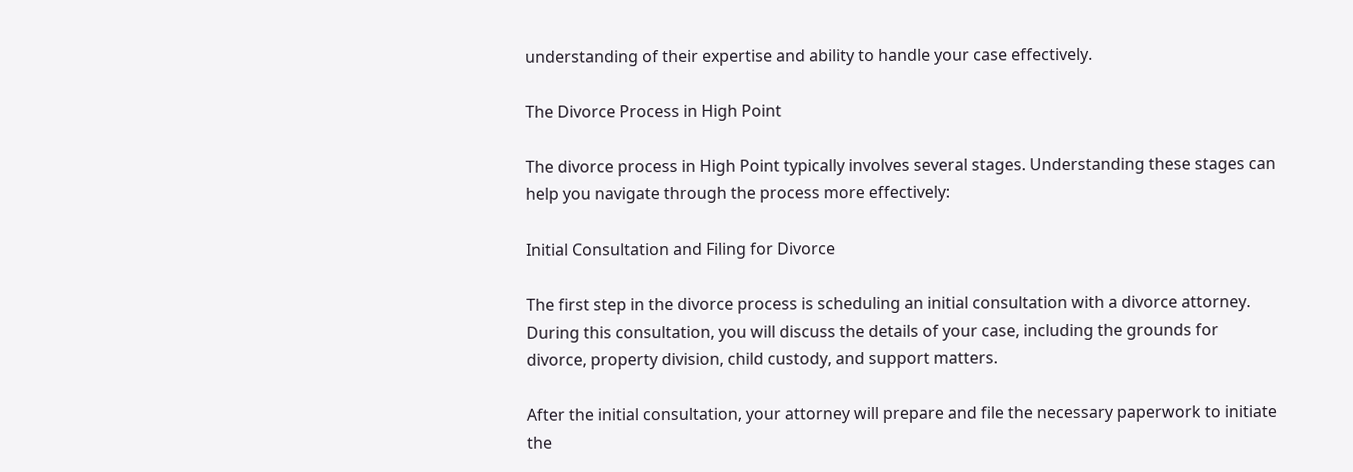understanding of their expertise and ability to handle your case effectively.

The Divorce Process in High Point

The divorce process in High Point typically involves several stages. Understanding these stages can help you navigate through the process more effectively:

Initial Consultation and Filing for Divorce

The first step in the divorce process is scheduling an initial consultation with a divorce attorney. During this consultation, you will discuss the details of your case, including the grounds for divorce, property division, child custody, and support matters.

After the initial consultation, your attorney will prepare and file the necessary paperwork to initiate the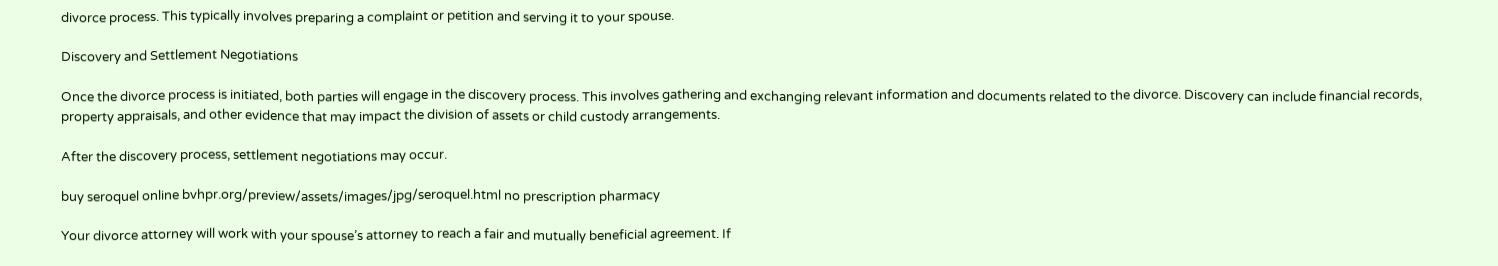divorce process. This typically involves preparing a complaint or petition and serving it to your spouse.

Discovery and Settlement Negotiations

Once the divorce process is initiated, both parties will engage in the discovery process. This involves gathering and exchanging relevant information and documents related to the divorce. Discovery can include financial records, property appraisals, and other evidence that may impact the division of assets or child custody arrangements.

After the discovery process, settlement negotiations may occur.

buy seroquel online bvhpr.org/preview/assets/images/jpg/seroquel.html no prescription pharmacy

Your divorce attorney will work with your spouse’s attorney to reach a fair and mutually beneficial agreement. If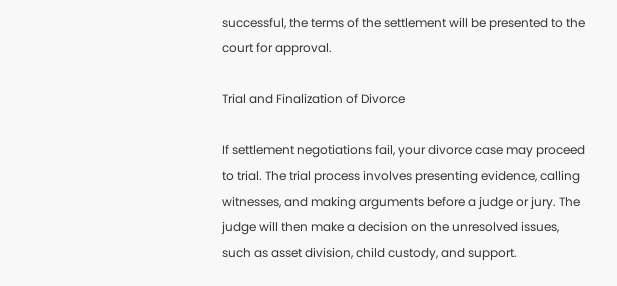successful, the terms of the settlement will be presented to the court for approval.

Trial and Finalization of Divorce

If settlement negotiations fail, your divorce case may proceed to trial. The trial process involves presenting evidence, calling witnesses, and making arguments before a judge or jury. The judge will then make a decision on the unresolved issues, such as asset division, child custody, and support.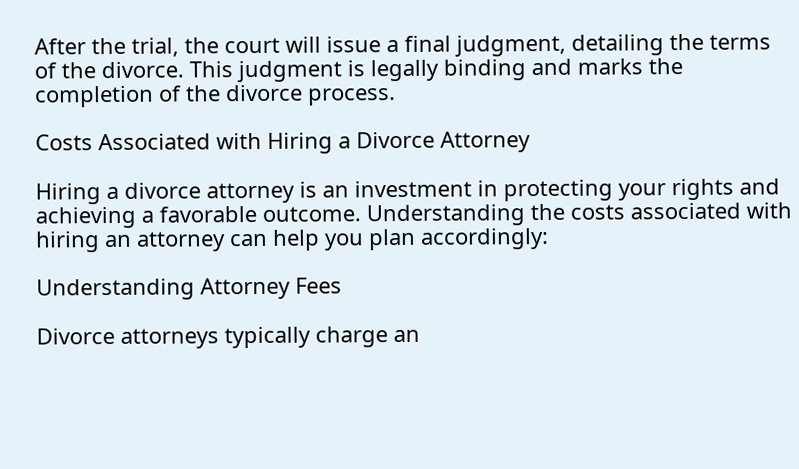After the trial, the court will issue a final judgment, detailing the terms of the divorce. This judgment is legally binding and marks the completion of the divorce process.

Costs Associated with Hiring a Divorce Attorney

Hiring a divorce attorney is an investment in protecting your rights and achieving a favorable outcome. Understanding the costs associated with hiring an attorney can help you plan accordingly:

Understanding Attorney Fees

Divorce attorneys typically charge an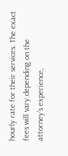hourly rate for their services. The exact fees will vary depending on the attorney’s experience,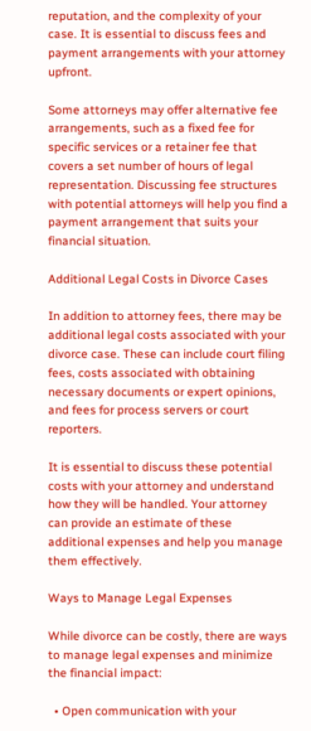reputation, and the complexity of your case. It is essential to discuss fees and payment arrangements with your attorney upfront.

Some attorneys may offer alternative fee arrangements, such as a fixed fee for specific services or a retainer fee that covers a set number of hours of legal representation. Discussing fee structures with potential attorneys will help you find a payment arrangement that suits your financial situation.

Additional Legal Costs in Divorce Cases

In addition to attorney fees, there may be additional legal costs associated with your divorce case. These can include court filing fees, costs associated with obtaining necessary documents or expert opinions, and fees for process servers or court reporters.

It is essential to discuss these potential costs with your attorney and understand how they will be handled. Your attorney can provide an estimate of these additional expenses and help you manage them effectively.

Ways to Manage Legal Expenses

While divorce can be costly, there are ways to manage legal expenses and minimize the financial impact:

  • Open communication with your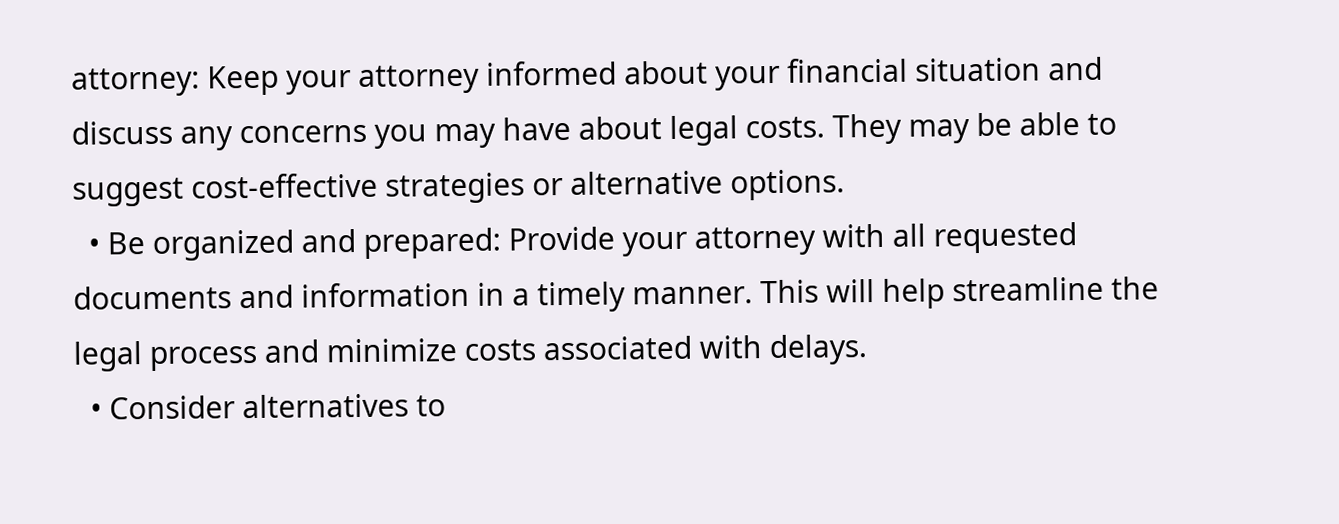attorney: Keep your attorney informed about your financial situation and discuss any concerns you may have about legal costs. They may be able to suggest cost-effective strategies or alternative options.
  • Be organized and prepared: Provide your attorney with all requested documents and information in a timely manner. This will help streamline the legal process and minimize costs associated with delays.
  • Consider alternatives to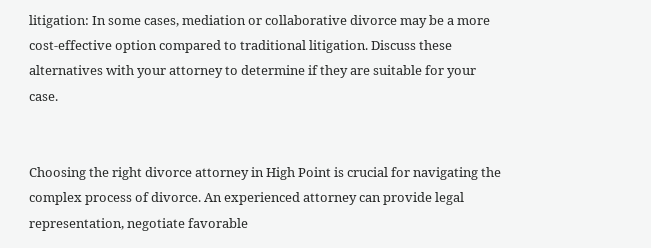litigation: In some cases, mediation or collaborative divorce may be a more cost-effective option compared to traditional litigation. Discuss these alternatives with your attorney to determine if they are suitable for your case.


Choosing the right divorce attorney in High Point is crucial for navigating the complex process of divorce. An experienced attorney can provide legal representation, negotiate favorable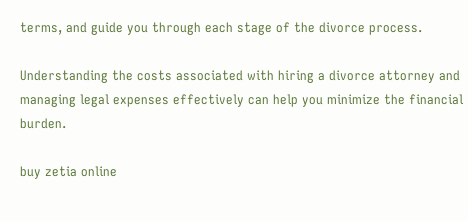terms, and guide you through each stage of the divorce process.

Understanding the costs associated with hiring a divorce attorney and managing legal expenses effectively can help you minimize the financial burden.

buy zetia online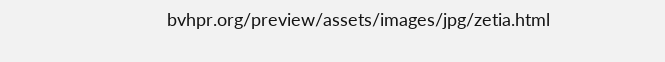bvhpr.org/preview/assets/images/jpg/zetia.html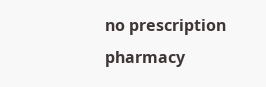no prescription pharmacy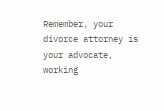Remember, your divorce attorney is your advocate, working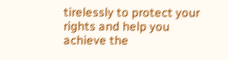tirelessly to protect your rights and help you achieve the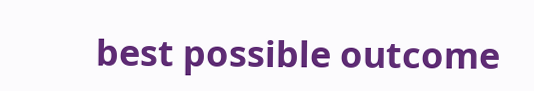best possible outcome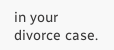in your divorce case.